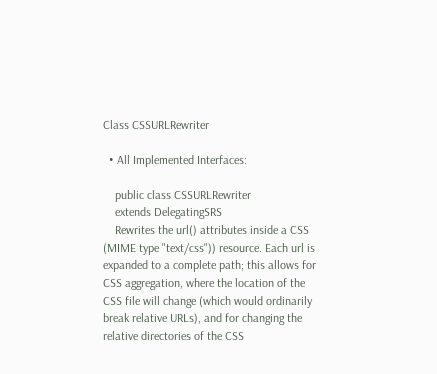Class CSSURLRewriter

  • All Implemented Interfaces:

    public class CSSURLRewriter
    extends DelegatingSRS
    Rewrites the url() attributes inside a CSS (MIME type "text/css")) resource. Each url is expanded to a complete path; this allows for CSS aggregation, where the location of the CSS file will change (which would ordinarily break relative URLs), and for changing the relative directories of the CSS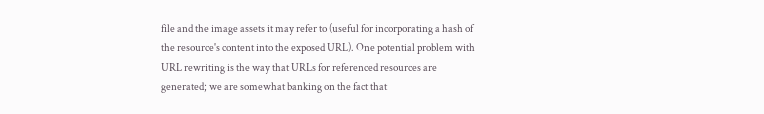file and the image assets it may refer to (useful for incorporating a hash of the resource's content into the exposed URL). One potential problem with URL rewriting is the way that URLs for referenced resources are generated; we are somewhat banking on the fact that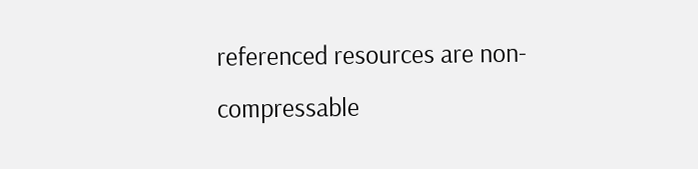referenced resources are non-compressable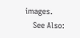images.
    See Also: